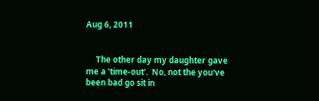Aug 6, 2011


     The other day my daughter gave me a 'time-out'.  No, not the you've been bad go sit in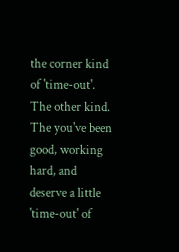the corner kind of 'time-out'.  The other kind.  The you've been good, working hard, and deserve a little 'time-out' of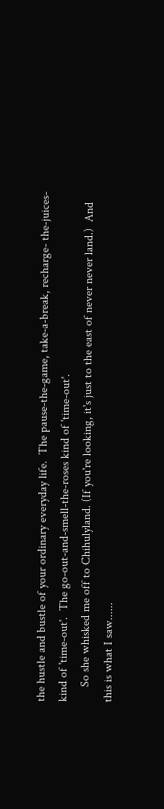the hustle and bustle of your ordinary everyday life.  The pause-the-game, take-a-break, recharge- the-juices-kind of 'time-out'.  The go-out-and-smell-the-roses kind of 'time-out'.
     So she whisked me off to Chihulyland. (If you're looking, it's just to the east of never never land.)  And this is what I saw......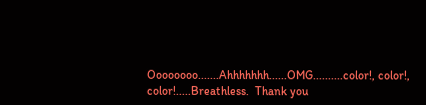Oooooooo.......Ahhhhhhh......OMG..........color!, color!, color!.....Breathless.  Thank you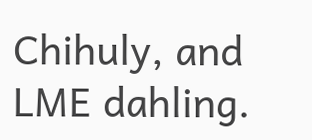Chihuly, and LME dahling.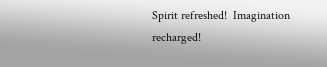Spirit refreshed!  Imagination recharged!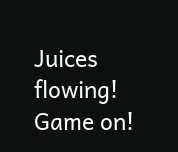Juices flowing! Game on!